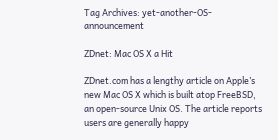Tag Archives: yet-another-OS-announcement

ZDnet: Mac OS X a Hit

ZDnet.com has a lengthy article on Apple’s new Mac OS X which is built atop FreeBSD, an open-source Unix OS. The article reports users are generally happy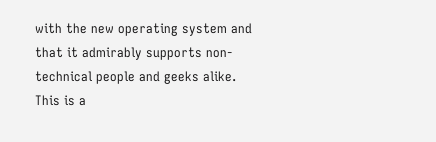with the new operating system and that it admirably supports non-technical people and geeks alike. This is a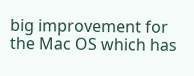big improvement for the Mac OS which has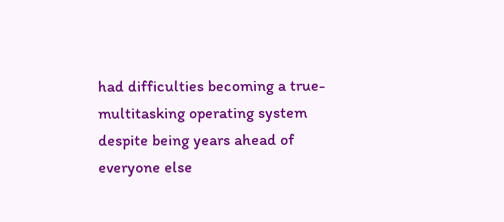had difficulties becoming a true-multitasking operating system despite being years ahead of everyone else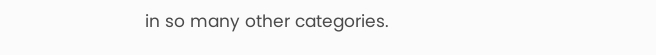in so many other categories.